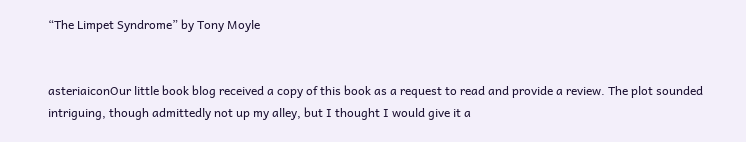“The Limpet Syndrome” by Tony Moyle


asteriaiconOur little book blog received a copy of this book as a request to read and provide a review. The plot sounded intriguing, though admittedly not up my alley, but I thought I would give it a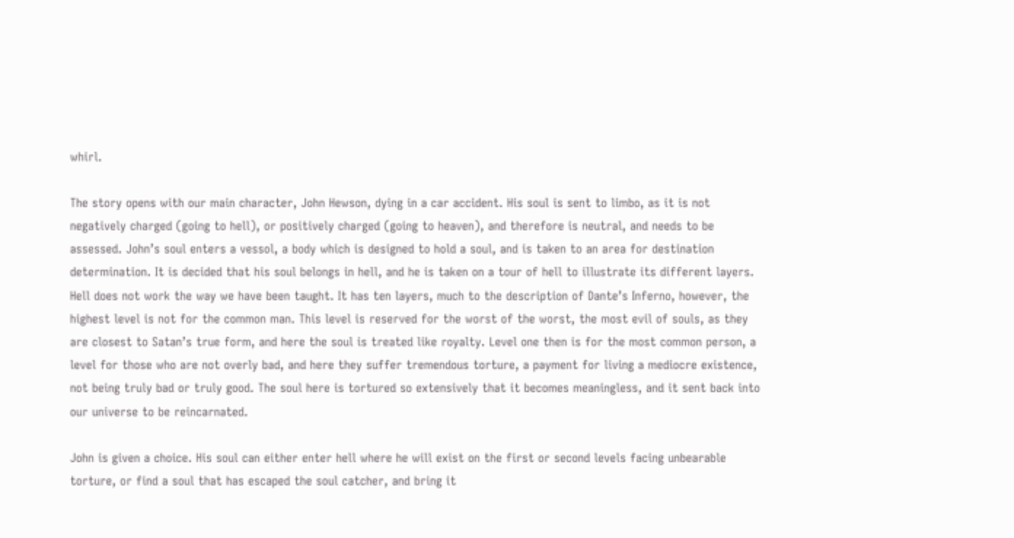whirl.

The story opens with our main character, John Hewson, dying in a car accident. His soul is sent to limbo, as it is not negatively charged (going to hell), or positively charged (going to heaven), and therefore is neutral, and needs to be assessed. John’s soul enters a vessol, a body which is designed to hold a soul, and is taken to an area for destination determination. It is decided that his soul belongs in hell, and he is taken on a tour of hell to illustrate its different layers. Hell does not work the way we have been taught. It has ten layers, much to the description of Dante’s Inferno, however, the highest level is not for the common man. This level is reserved for the worst of the worst, the most evil of souls, as they are closest to Satan’s true form, and here the soul is treated like royalty. Level one then is for the most common person, a level for those who are not overly bad, and here they suffer tremendous torture, a payment for living a mediocre existence, not being truly bad or truly good. The soul here is tortured so extensively that it becomes meaningless, and it sent back into our universe to be reincarnated.

John is given a choice. His soul can either enter hell where he will exist on the first or second levels facing unbearable torture, or find a soul that has escaped the soul catcher, and bring it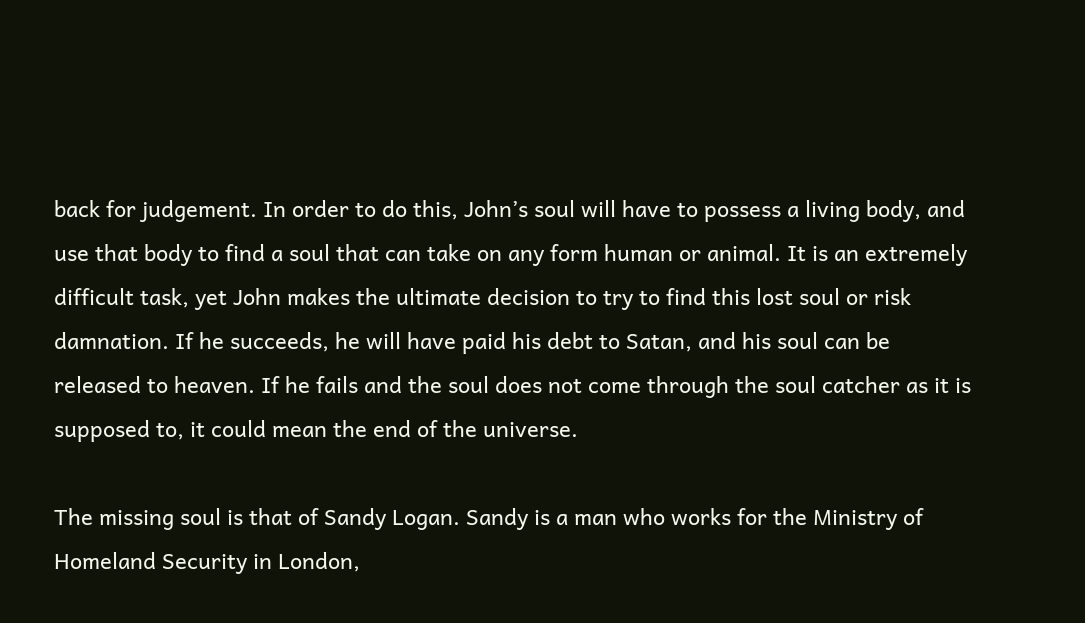back for judgement. In order to do this, John’s soul will have to possess a living body, and use that body to find a soul that can take on any form human or animal. It is an extremely difficult task, yet John makes the ultimate decision to try to find this lost soul or risk damnation. If he succeeds, he will have paid his debt to Satan, and his soul can be released to heaven. If he fails and the soul does not come through the soul catcher as it is supposed to, it could mean the end of the universe.

The missing soul is that of Sandy Logan. Sandy is a man who works for the Ministry of Homeland Security in London,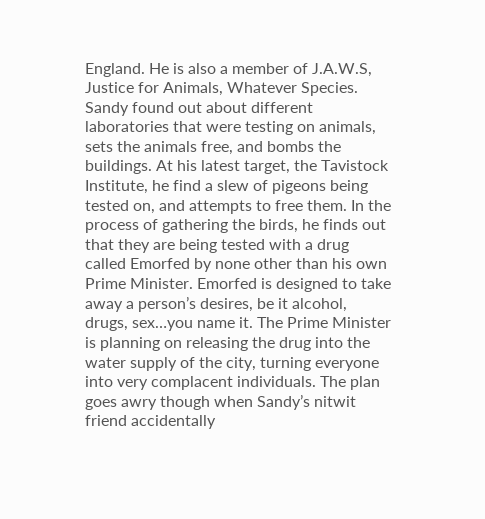England. He is also a member of J.A.W.S, Justice for Animals, Whatever Species. Sandy found out about different laboratories that were testing on animals, sets the animals free, and bombs the buildings. At his latest target, the Tavistock Institute, he find a slew of pigeons being tested on, and attempts to free them. In the process of gathering the birds, he finds out that they are being tested with a drug called Emorfed by none other than his own Prime Minister. Emorfed is designed to take away a person’s desires, be it alcohol, drugs, sex…you name it. The Prime Minister is planning on releasing the drug into the water supply of the city, turning everyone into very complacent individuals. The plan goes awry though when Sandy’s nitwit friend accidentally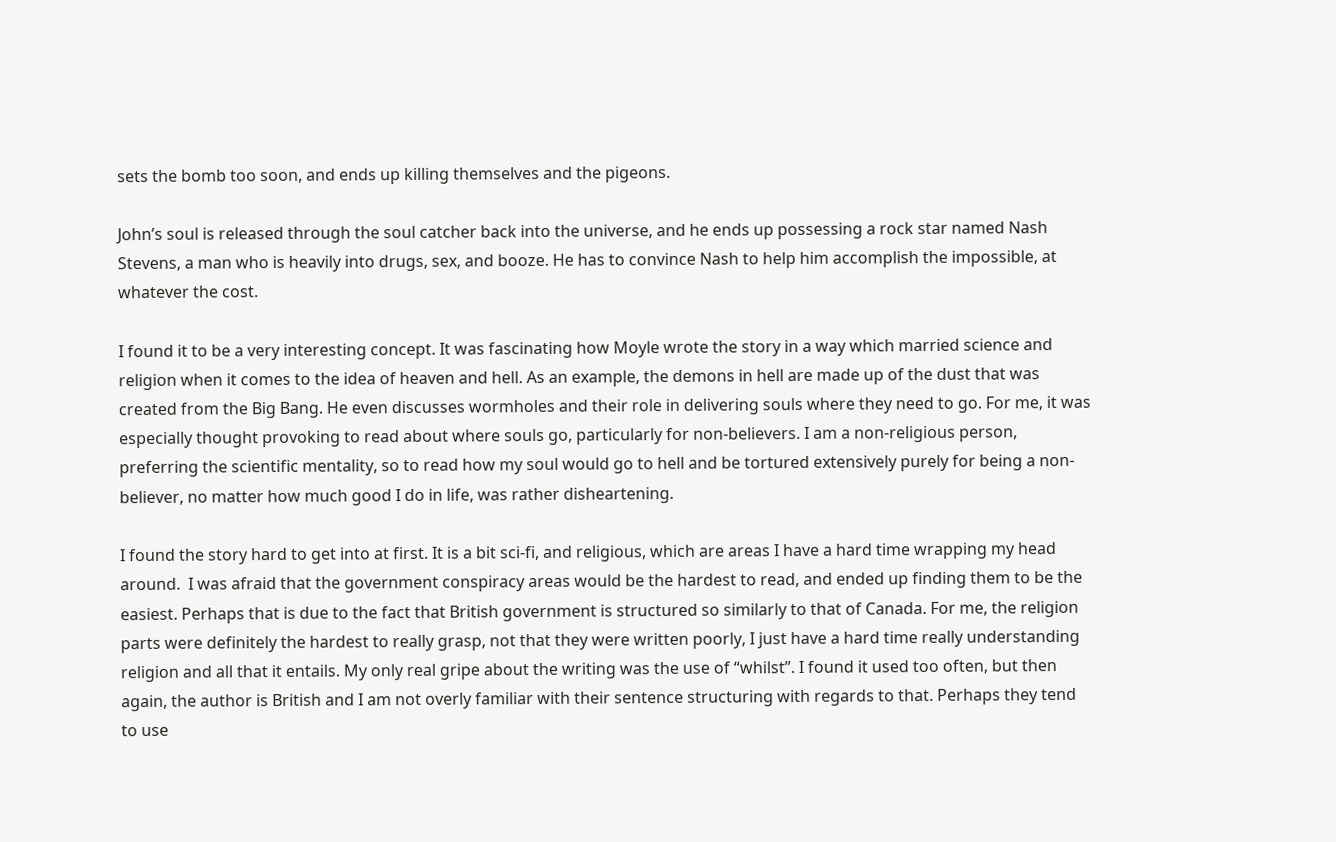sets the bomb too soon, and ends up killing themselves and the pigeons.

John’s soul is released through the soul catcher back into the universe, and he ends up possessing a rock star named Nash Stevens, a man who is heavily into drugs, sex, and booze. He has to convince Nash to help him accomplish the impossible, at whatever the cost.

I found it to be a very interesting concept. It was fascinating how Moyle wrote the story in a way which married science and religion when it comes to the idea of heaven and hell. As an example, the demons in hell are made up of the dust that was created from the Big Bang. He even discusses wormholes and their role in delivering souls where they need to go. For me, it was especially thought provoking to read about where souls go, particularly for non-believers. I am a non-religious person, preferring the scientific mentality, so to read how my soul would go to hell and be tortured extensively purely for being a non-believer, no matter how much good I do in life, was rather disheartening.

I found the story hard to get into at first. It is a bit sci-fi, and religious, which are areas I have a hard time wrapping my head around.  I was afraid that the government conspiracy areas would be the hardest to read, and ended up finding them to be the easiest. Perhaps that is due to the fact that British government is structured so similarly to that of Canada. For me, the religion parts were definitely the hardest to really grasp, not that they were written poorly, I just have a hard time really understanding religion and all that it entails. My only real gripe about the writing was the use of “whilst”. I found it used too often, but then again, the author is British and I am not overly familiar with their sentence structuring with regards to that. Perhaps they tend to use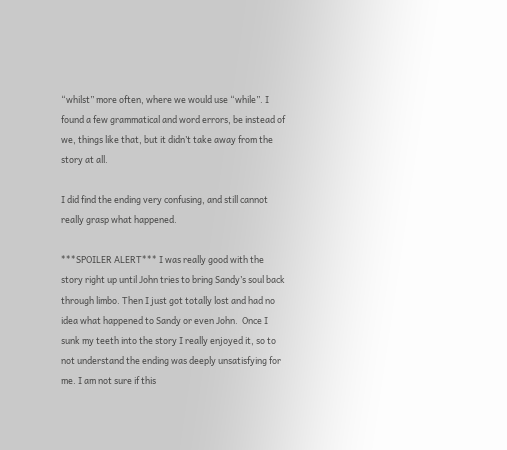“whilst” more often, where we would use “while”. I found a few grammatical and word errors, be instead of we, things like that, but it didn’t take away from the story at all.

I did find the ending very confusing, and still cannot really grasp what happened.

***SPOILER ALERT*** I was really good with the story right up until John tries to bring Sandy’s soul back through limbo. Then I just got totally lost and had no idea what happened to Sandy or even John.  Once I sunk my teeth into the story I really enjoyed it, so to not understand the ending was deeply unsatisfying for me. I am not sure if this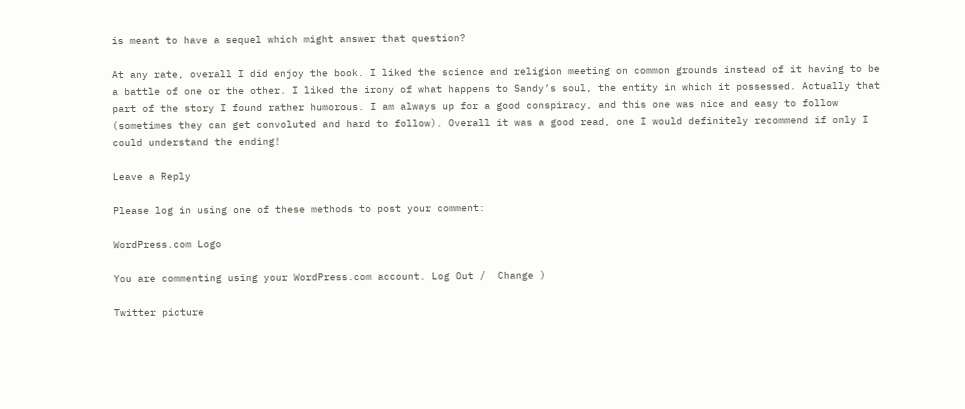is meant to have a sequel which might answer that question?

At any rate, overall I did enjoy the book. I liked the science and religion meeting on common grounds instead of it having to be a battle of one or the other. I liked the irony of what happens to Sandy’s soul, the entity in which it possessed. Actually that part of the story I found rather humorous. I am always up for a good conspiracy, and this one was nice and easy to follow (sometimes they can get convoluted and hard to follow). Overall it was a good read, one I would definitely recommend if only I could understand the ending!

Leave a Reply

Please log in using one of these methods to post your comment:

WordPress.com Logo

You are commenting using your WordPress.com account. Log Out /  Change )

Twitter picture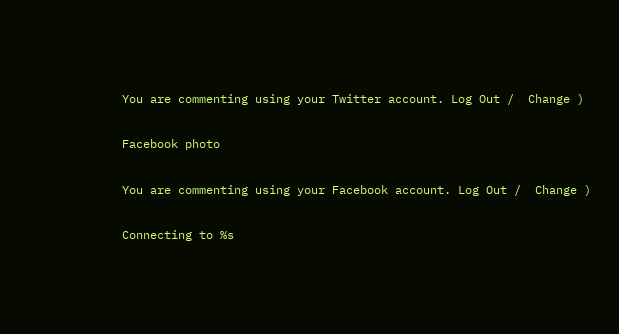You are commenting using your Twitter account. Log Out /  Change )

Facebook photo

You are commenting using your Facebook account. Log Out /  Change )

Connecting to %s